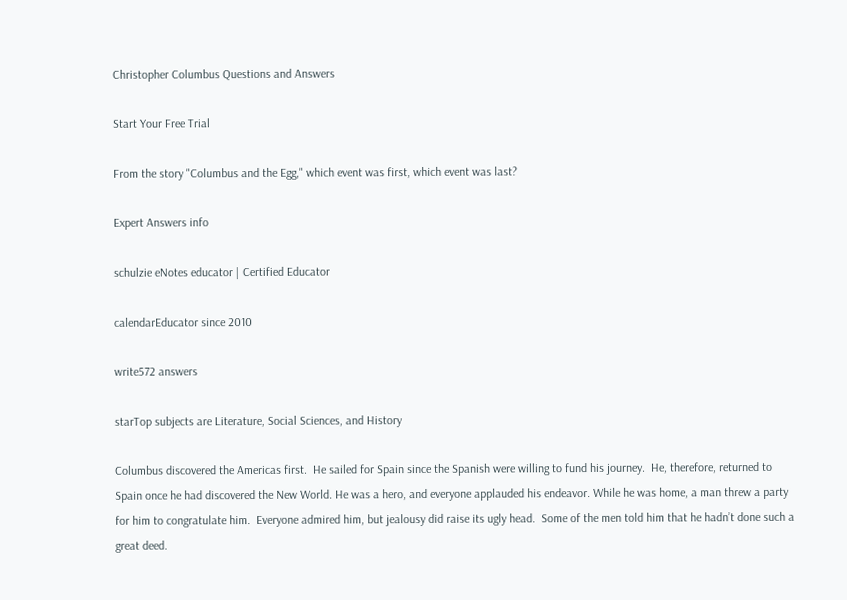Christopher Columbus Questions and Answers

Start Your Free Trial

From the story "Columbus and the Egg," which event was first, which event was last?

Expert Answers info

schulzie eNotes educator | Certified Educator

calendarEducator since 2010

write572 answers

starTop subjects are Literature, Social Sciences, and History

Columbus discovered the Americas first.  He sailed for Spain since the Spanish were willing to fund his journey.  He, therefore, returned to Spain once he had discovered the New World. He was a hero, and everyone applauded his endeavor. While he was home, a man threw a party for him to congratulate him.  Everyone admired him, but jealousy did raise its ugly head.  Some of the men told him that he hadn’t done such a great deed.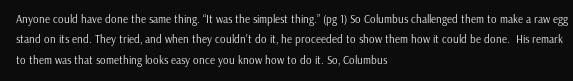Anyone could have done the same thing. “It was the simplest thing.” (pg 1) So Columbus challenged them to make a raw egg stand on its end. They tried, and when they couldn’t do it, he proceeded to show them how it could be done.  His remark to them was that something looks easy once you know how to do it. So, Columbus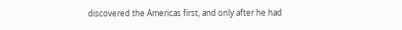discovered the Americas first, and only after he had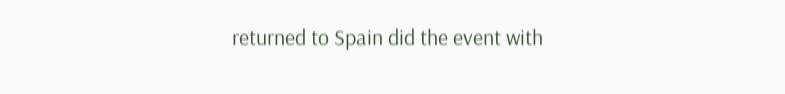returned to Spain did the event with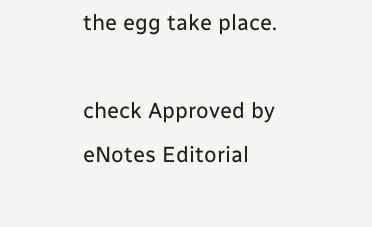the egg take place.

check Approved by eNotes Editorial